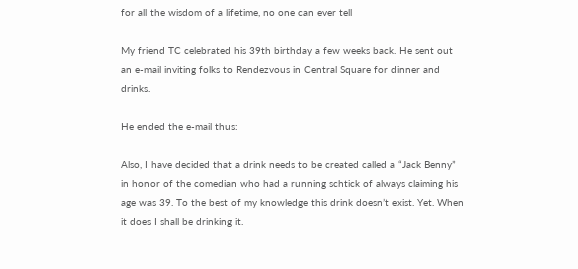for all the wisdom of a lifetime, no one can ever tell

My friend TC celebrated his 39th birthday a few weeks back. He sent out an e-mail inviting folks to Rendezvous in Central Square for dinner and drinks.

He ended the e-mail thus:

Also, I have decided that a drink needs to be created called a “Jack Benny” in honor of the comedian who had a running schtick of always claiming his age was 39. To the best of my knowledge this drink doesn’t exist. Yet. When it does I shall be drinking it.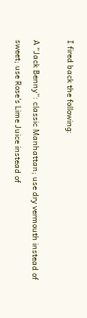I fired back the following:

A “Jack Benny”: classic Manhattan; use dry vermouth instead of sweet; use Rose’s Lime Juice instead of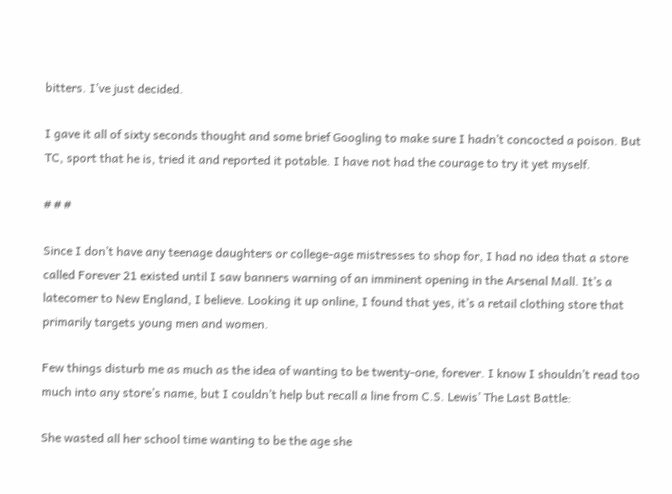bitters. I’ve just decided.

I gave it all of sixty seconds thought and some brief Googling to make sure I hadn’t concocted a poison. But TC, sport that he is, tried it and reported it potable. I have not had the courage to try it yet myself.

# # #

Since I don’t have any teenage daughters or college-age mistresses to shop for, I had no idea that a store called Forever 21 existed until I saw banners warning of an imminent opening in the Arsenal Mall. It’s a latecomer to New England, I believe. Looking it up online, I found that yes, it’s a retail clothing store that primarily targets young men and women.

Few things disturb me as much as the idea of wanting to be twenty-one, forever. I know I shouldn’t read too much into any store’s name, but I couldn’t help but recall a line from C.S. Lewis’ The Last Battle:

She wasted all her school time wanting to be the age she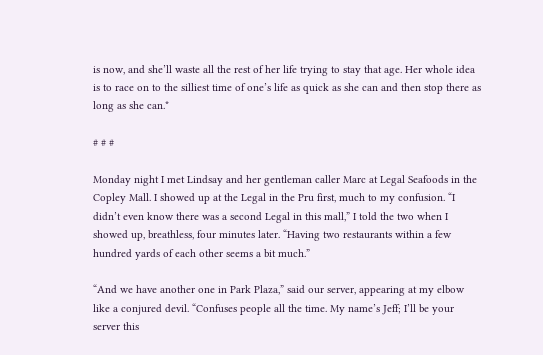is now, and she’ll waste all the rest of her life trying to stay that age. Her whole idea is to race on to the silliest time of one’s life as quick as she can and then stop there as long as she can.*

# # #

Monday night I met Lindsay and her gentleman caller Marc at Legal Seafoods in the Copley Mall. I showed up at the Legal in the Pru first, much to my confusion. “I didn’t even know there was a second Legal in this mall,” I told the two when I showed up, breathless, four minutes later. “Having two restaurants within a few hundred yards of each other seems a bit much.”

“And we have another one in Park Plaza,” said our server, appearing at my elbow like a conjured devil. “Confuses people all the time. My name’s Jeff; I’ll be your server this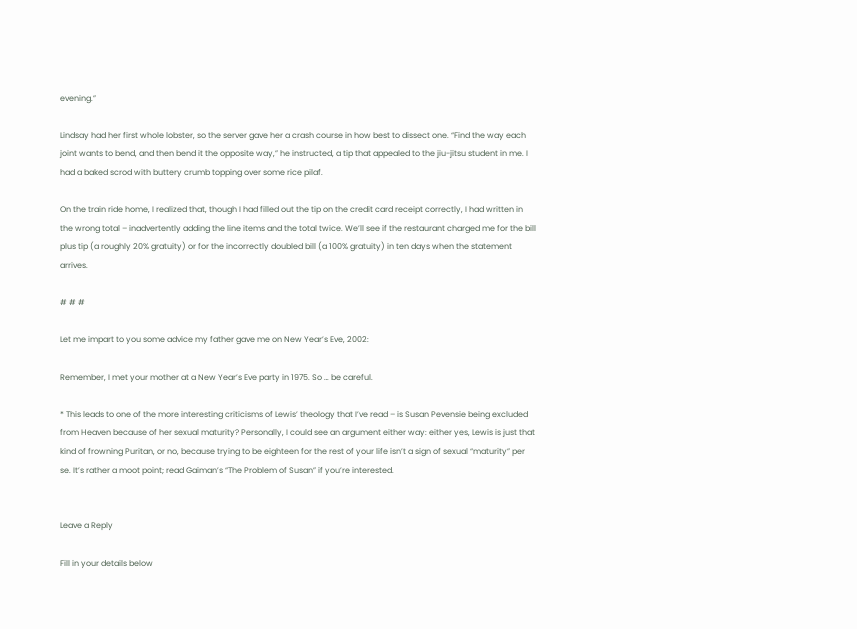evening.”

Lindsay had her first whole lobster, so the server gave her a crash course in how best to dissect one. “Find the way each joint wants to bend, and then bend it the opposite way,” he instructed, a tip that appealed to the jiu-jitsu student in me. I had a baked scrod with buttery crumb topping over some rice pilaf.

On the train ride home, I realized that, though I had filled out the tip on the credit card receipt correctly, I had written in the wrong total – inadvertently adding the line items and the total twice. We’ll see if the restaurant charged me for the bill plus tip (a roughly 20% gratuity) or for the incorrectly doubled bill (a 100% gratuity) in ten days when the statement arrives.

# # #

Let me impart to you some advice my father gave me on New Year’s Eve, 2002:

Remember, I met your mother at a New Year’s Eve party in 1975. So … be careful.

* This leads to one of the more interesting criticisms of Lewis’ theology that I’ve read – is Susan Pevensie being excluded from Heaven because of her sexual maturity? Personally, I could see an argument either way: either yes, Lewis is just that kind of frowning Puritan, or no, because trying to be eighteen for the rest of your life isn’t a sign of sexual “maturity” per se. It’s rather a moot point; read Gaiman’s “The Problem of Susan” if you’re interested.


Leave a Reply

Fill in your details below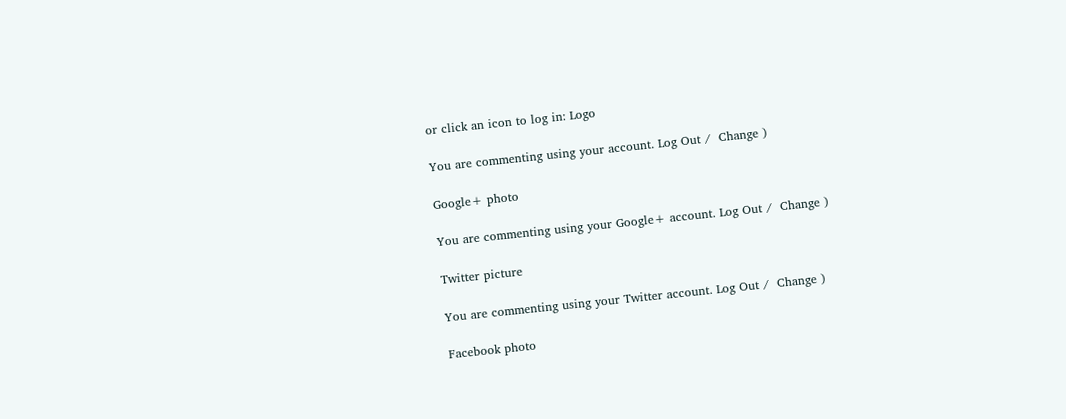or click an icon to log in: Logo

You are commenting using your account. Log Out /  Change )

Google+ photo

You are commenting using your Google+ account. Log Out /  Change )

Twitter picture

You are commenting using your Twitter account. Log Out /  Change )

Facebook photo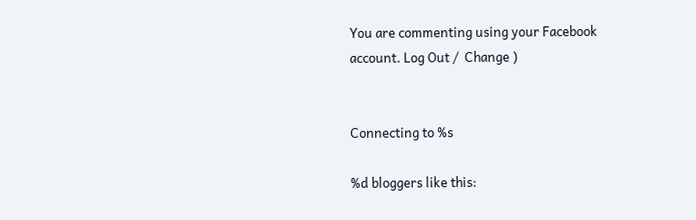You are commenting using your Facebook account. Log Out /  Change )


Connecting to %s

%d bloggers like this: